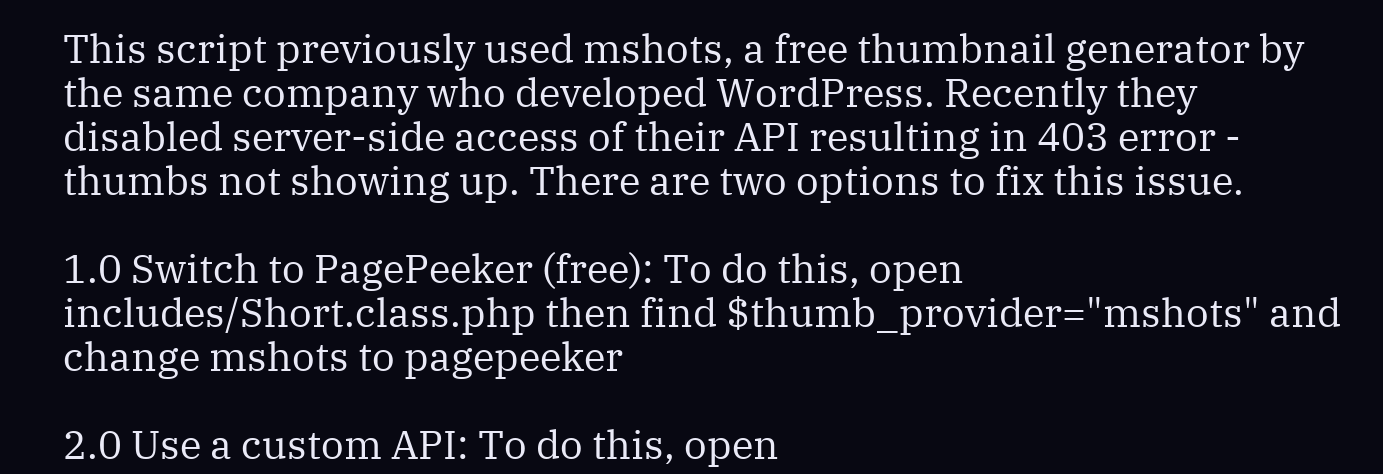This script previously used mshots, a free thumbnail generator by the same company who developed WordPress. Recently they disabled server-side access of their API resulting in 403 error - thumbs not showing up. There are two options to fix this issue.

1.0 Switch to PagePeeker (free): To do this, open includes/Short.class.php then find $thumb_provider="mshots" and change mshots to pagepeeker

2.0 Use a custom API: To do this, open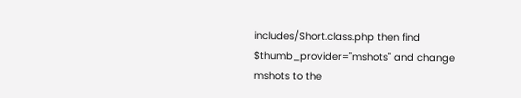includes/Short.class.php then find $thumb_provider="mshots" and change mshots to the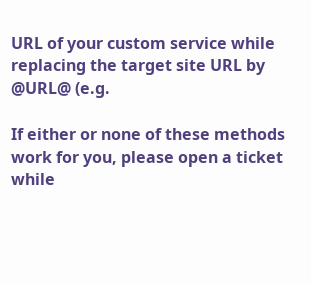URL of your custom service while replacing the target site URL by @URL@ (e.g.

If either or none of these methods work for you, please open a ticket while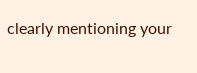clearly mentioning your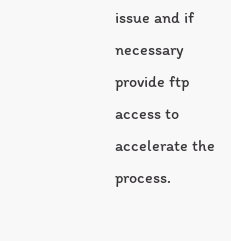issue and if necessary provide ftp access to accelerate the process.